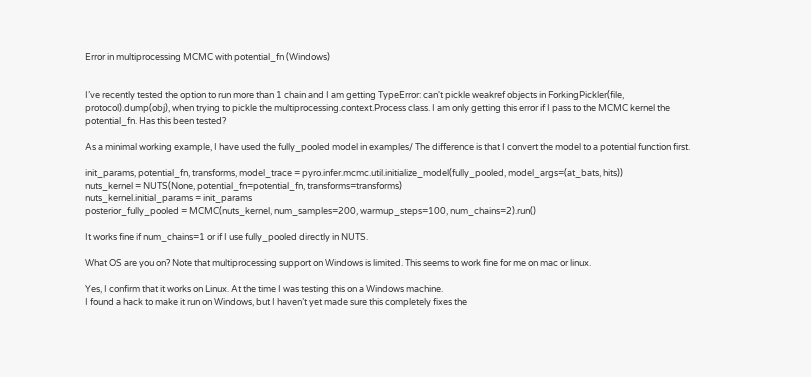Error in multiprocessing MCMC with potential_fn (Windows)


I’ve recently tested the option to run more than 1 chain and I am getting TypeError: can't pickle weakref objects in ForkingPickler(file, protocol).dump(obj), when trying to pickle the multiprocessing.context.Process class. I am only getting this error if I pass to the MCMC kernel the potential_fn. Has this been tested?

As a minimal working example, I have used the fully_pooled model in examples/ The difference is that I convert the model to a potential function first.

init_params, potential_fn, transforms, model_trace = pyro.infer.mcmc.util.initialize_model(fully_pooled, model_args=(at_bats, hits))
nuts_kernel = NUTS(None, potential_fn=potential_fn, transforms=transforms)
nuts_kernel.initial_params = init_params
posterior_fully_pooled = MCMC(nuts_kernel, num_samples=200, warmup_steps=100, num_chains=2).run()

It works fine if num_chains=1 or if I use fully_pooled directly in NUTS.

What OS are you on? Note that multiprocessing support on Windows is limited. This seems to work fine for me on mac or linux.

Yes, I confirm that it works on Linux. At the time I was testing this on a Windows machine.
I found a hack to make it run on Windows, but I haven’t yet made sure this completely fixes the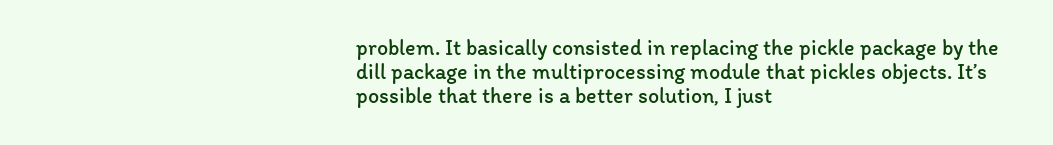problem. It basically consisted in replacing the pickle package by the dill package in the multiprocessing module that pickles objects. It’s possible that there is a better solution, I just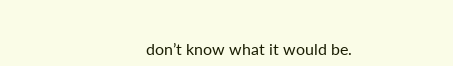don’t know what it would be.